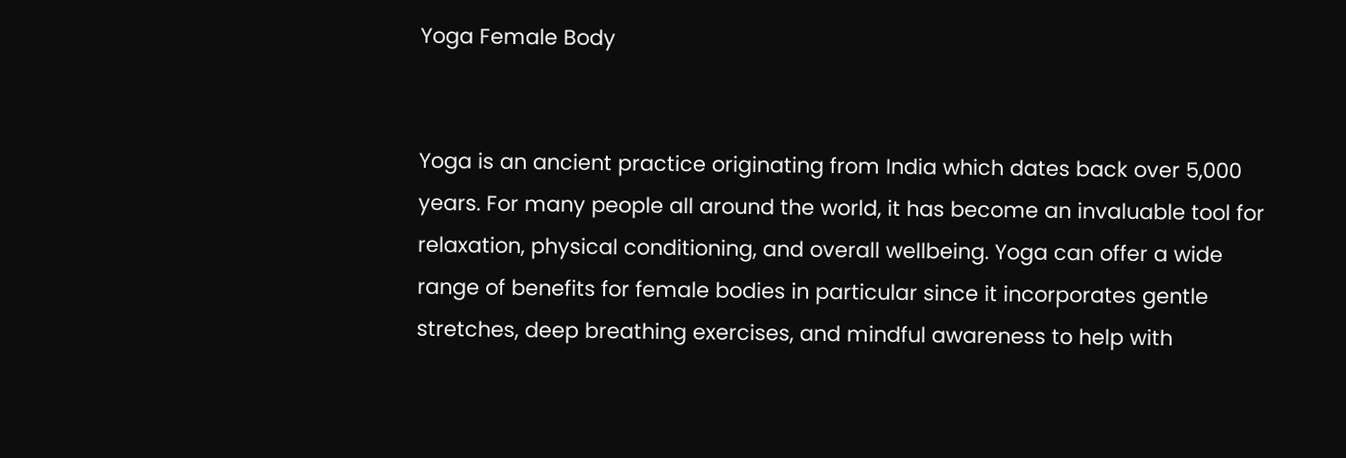Yoga Female Body


Yoga is an ancient practice originating from India which dates back over 5,000 years. For many people all around the world, it has become an invaluable tool for relaxation, physical conditioning, and overall wellbeing. Yoga can offer a wide range of benefits for female bodies in particular since it incorporates gentle stretches, deep breathing exercises, and mindful awareness to help with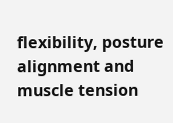flexibility, posture alignment and muscle tension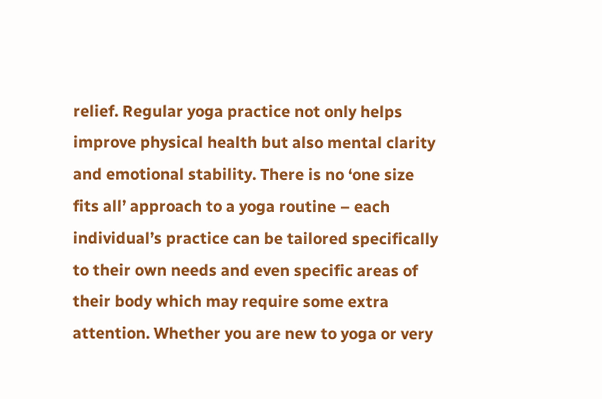relief. Regular yoga practice not only helps improve physical health but also mental clarity and emotional stability. There is no ‘one size fits all’ approach to a yoga routine – each individual’s practice can be tailored specifically to their own needs and even specific areas of their body which may require some extra attention. Whether you are new to yoga or very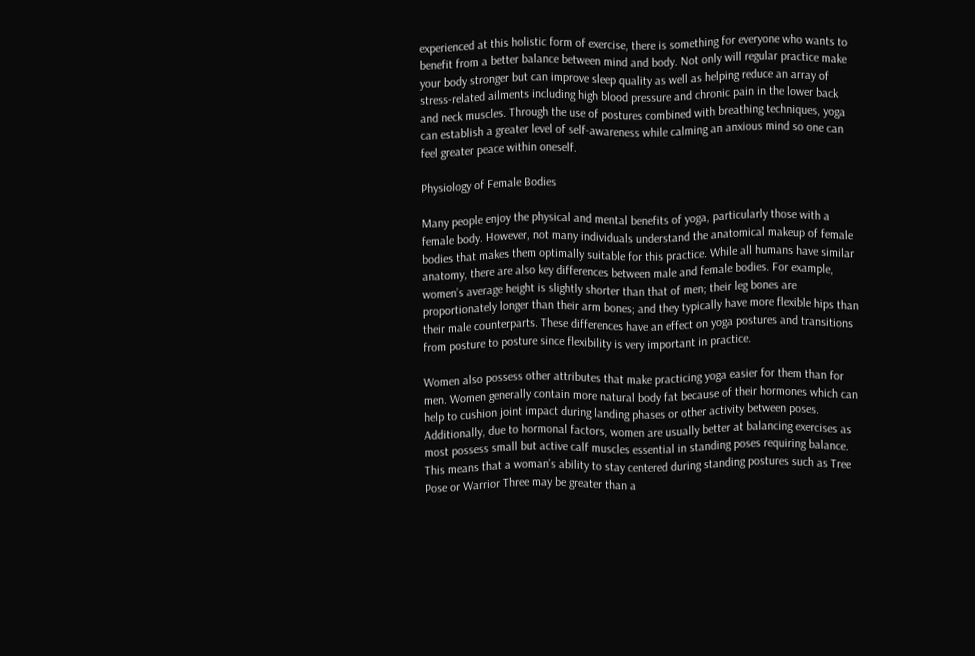experienced at this holistic form of exercise, there is something for everyone who wants to benefit from a better balance between mind and body. Not only will regular practice make your body stronger but can improve sleep quality as well as helping reduce an array of stress-related ailments including high blood pressure and chronic pain in the lower back and neck muscles. Through the use of postures combined with breathing techniques, yoga can establish a greater level of self-awareness while calming an anxious mind so one can feel greater peace within oneself.

Physiology of Female Bodies

Many people enjoy the physical and mental benefits of yoga, particularly those with a female body. However, not many individuals understand the anatomical makeup of female bodies that makes them optimally suitable for this practice. While all humans have similar anatomy, there are also key differences between male and female bodies. For example, women’s average height is slightly shorter than that of men; their leg bones are proportionately longer than their arm bones; and they typically have more flexible hips than their male counterparts. These differences have an effect on yoga postures and transitions from posture to posture since flexibility is very important in practice.

Women also possess other attributes that make practicing yoga easier for them than for men. Women generally contain more natural body fat because of their hormones which can help to cushion joint impact during landing phases or other activity between poses. Additionally, due to hormonal factors, women are usually better at balancing exercises as most possess small but active calf muscles essential in standing poses requiring balance. This means that a woman’s ability to stay centered during standing postures such as Tree Pose or Warrior Three may be greater than a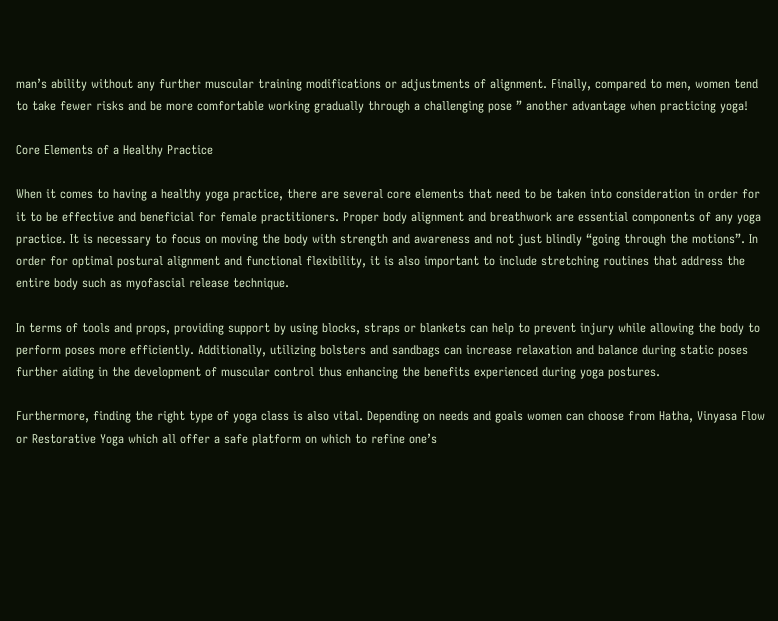man’s ability without any further muscular training modifications or adjustments of alignment. Finally, compared to men, women tend to take fewer risks and be more comfortable working gradually through a challenging pose ” another advantage when practicing yoga!

Core Elements of a Healthy Practice

When it comes to having a healthy yoga practice, there are several core elements that need to be taken into consideration in order for it to be effective and beneficial for female practitioners. Proper body alignment and breathwork are essential components of any yoga practice. It is necessary to focus on moving the body with strength and awareness and not just blindly “going through the motions”. In order for optimal postural alignment and functional flexibility, it is also important to include stretching routines that address the entire body such as myofascial release technique.

In terms of tools and props, providing support by using blocks, straps or blankets can help to prevent injury while allowing the body to perform poses more efficiently. Additionally, utilizing bolsters and sandbags can increase relaxation and balance during static poses further aiding in the development of muscular control thus enhancing the benefits experienced during yoga postures.

Furthermore, finding the right type of yoga class is also vital. Depending on needs and goals women can choose from Hatha, Vinyasa Flow or Restorative Yoga which all offer a safe platform on which to refine one’s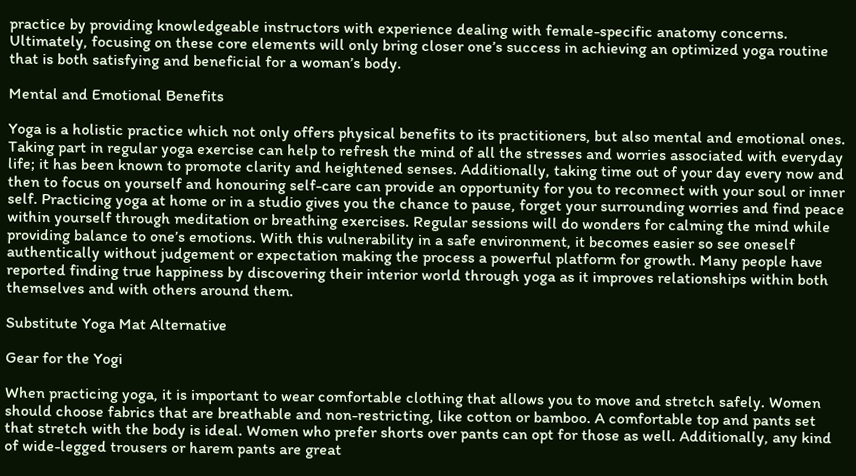practice by providing knowledgeable instructors with experience dealing with female-specific anatomy concerns. Ultimately, focusing on these core elements will only bring closer one’s success in achieving an optimized yoga routine that is both satisfying and beneficial for a woman’s body.

Mental and Emotional Benefits

Yoga is a holistic practice which not only offers physical benefits to its practitioners, but also mental and emotional ones. Taking part in regular yoga exercise can help to refresh the mind of all the stresses and worries associated with everyday life; it has been known to promote clarity and heightened senses. Additionally, taking time out of your day every now and then to focus on yourself and honouring self-care can provide an opportunity for you to reconnect with your soul or inner self. Practicing yoga at home or in a studio gives you the chance to pause, forget your surrounding worries and find peace within yourself through meditation or breathing exercises. Regular sessions will do wonders for calming the mind while providing balance to one’s emotions. With this vulnerability in a safe environment, it becomes easier so see oneself authentically without judgement or expectation making the process a powerful platform for growth. Many people have reported finding true happiness by discovering their interior world through yoga as it improves relationships within both themselves and with others around them.

Substitute Yoga Mat Alternative

Gear for the Yogi

When practicing yoga, it is important to wear comfortable clothing that allows you to move and stretch safely. Women should choose fabrics that are breathable and non-restricting, like cotton or bamboo. A comfortable top and pants set that stretch with the body is ideal. Women who prefer shorts over pants can opt for those as well. Additionally, any kind of wide-legged trousers or harem pants are great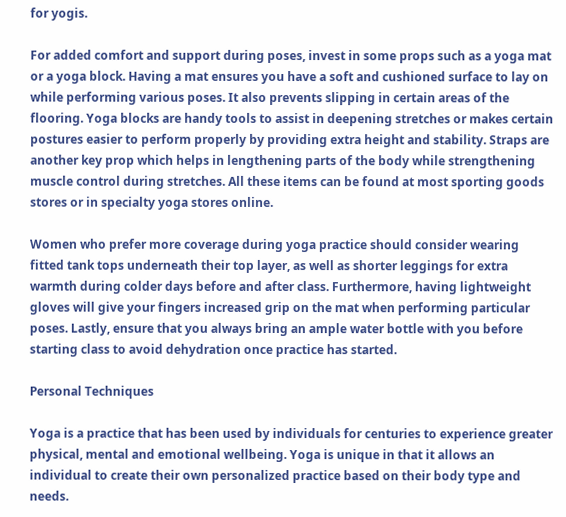for yogis.

For added comfort and support during poses, invest in some props such as a yoga mat or a yoga block. Having a mat ensures you have a soft and cushioned surface to lay on while performing various poses. It also prevents slipping in certain areas of the flooring. Yoga blocks are handy tools to assist in deepening stretches or makes certain postures easier to perform properly by providing extra height and stability. Straps are another key prop which helps in lengthening parts of the body while strengthening muscle control during stretches. All these items can be found at most sporting goods stores or in specialty yoga stores online.

Women who prefer more coverage during yoga practice should consider wearing fitted tank tops underneath their top layer, as well as shorter leggings for extra warmth during colder days before and after class. Furthermore, having lightweight gloves will give your fingers increased grip on the mat when performing particular poses. Lastly, ensure that you always bring an ample water bottle with you before starting class to avoid dehydration once practice has started.

Personal Techniques

Yoga is a practice that has been used by individuals for centuries to experience greater physical, mental and emotional wellbeing. Yoga is unique in that it allows an individual to create their own personalized practice based on their body type and needs.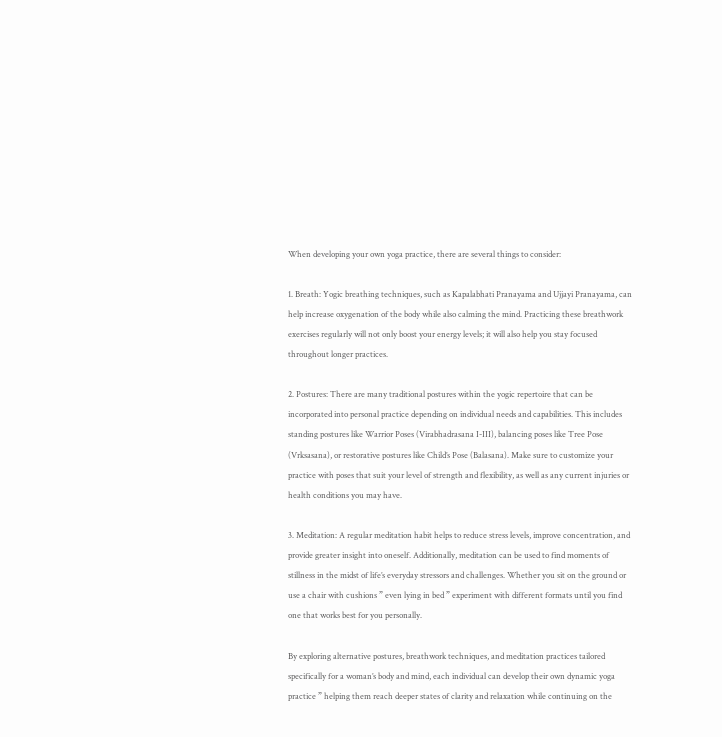When developing your own yoga practice, there are several things to consider:

1. Breath: Yogic breathing techniques, such as Kapalabhati Pranayama and Ujjayi Pranayama, can help increase oxygenation of the body while also calming the mind. Practicing these breathwork exercises regularly will not only boost your energy levels; it will also help you stay focused throughout longer practices.

2. Postures: There are many traditional postures within the yogic repertoire that can be incorporated into personal practice depending on individual needs and capabilities. This includes standing postures like Warrior Poses (Virabhadrasana I-III), balancing poses like Tree Pose (Vrksasana), or restorative postures like Child’s Pose (Balasana). Make sure to customize your practice with poses that suit your level of strength and flexibility, as well as any current injuries or health conditions you may have.

3. Meditation: A regular meditation habit helps to reduce stress levels, improve concentration, and provide greater insight into oneself. Additionally, meditation can be used to find moments of stillness in the midst of life’s everyday stressors and challenges. Whether you sit on the ground or use a chair with cushions ” even lying in bed ” experiment with different formats until you find one that works best for you personally.

By exploring alternative postures, breathwork techniques, and meditation practices tailored specifically for a woman’s body and mind, each individual can develop their own dynamic yoga practice ” helping them reach deeper states of clarity and relaxation while continuing on the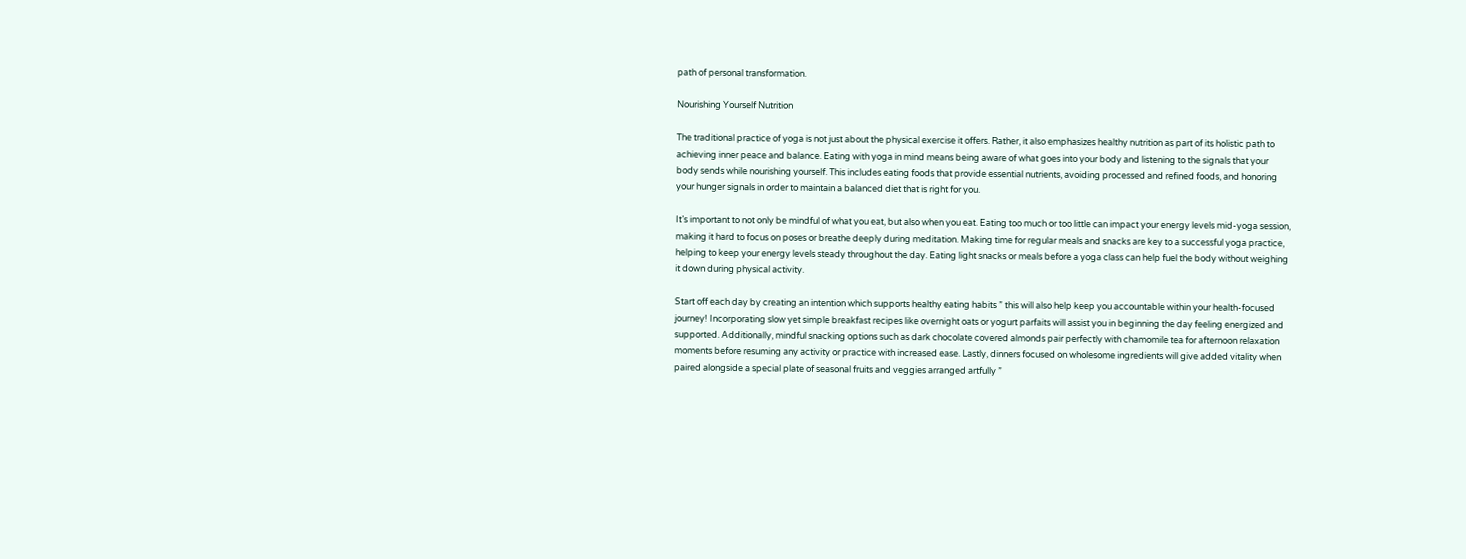path of personal transformation.

Nourishing Yourself Nutrition

The traditional practice of yoga is not just about the physical exercise it offers. Rather, it also emphasizes healthy nutrition as part of its holistic path to achieving inner peace and balance. Eating with yoga in mind means being aware of what goes into your body and listening to the signals that your body sends while nourishing yourself. This includes eating foods that provide essential nutrients, avoiding processed and refined foods, and honoring your hunger signals in order to maintain a balanced diet that is right for you.

It’s important to not only be mindful of what you eat, but also when you eat. Eating too much or too little can impact your energy levels mid-yoga session, making it hard to focus on poses or breathe deeply during meditation. Making time for regular meals and snacks are key to a successful yoga practice, helping to keep your energy levels steady throughout the day. Eating light snacks or meals before a yoga class can help fuel the body without weighing it down during physical activity.

Start off each day by creating an intention which supports healthy eating habits ” this will also help keep you accountable within your health-focused journey! Incorporating slow yet simple breakfast recipes like overnight oats or yogurt parfaits will assist you in beginning the day feeling energized and supported. Additionally, mindful snacking options such as dark chocolate covered almonds pair perfectly with chamomile tea for afternoon relaxation moments before resuming any activity or practice with increased ease. Lastly, dinners focused on wholesome ingredients will give added vitality when paired alongside a special plate of seasonal fruits and veggies arranged artfully ”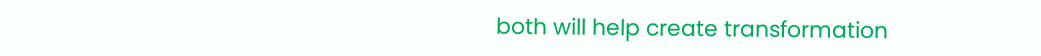both will help create transformation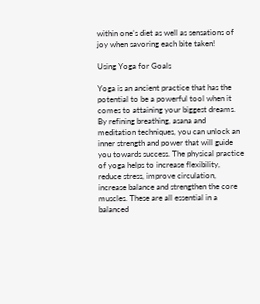within one’s diet as well as sensations of joy when savoring each bite taken!

Using Yoga for Goals

Yoga is an ancient practice that has the potential to be a powerful tool when it comes to attaining your biggest dreams. By refining breathing, asana and meditation techniques, you can unlock an inner strength and power that will guide you towards success. The physical practice of yoga helps to increase flexibility, reduce stress, improve circulation, increase balance and strengthen the core muscles. These are all essential in a balanced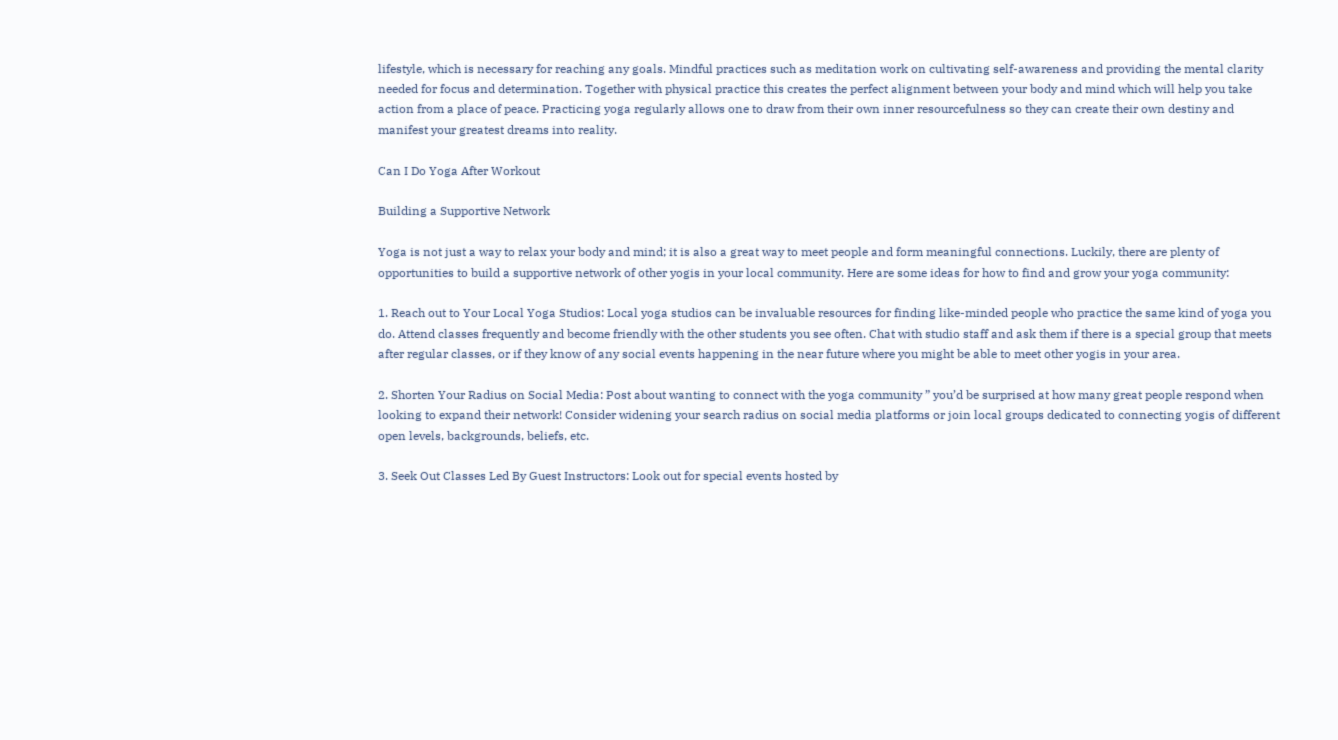lifestyle, which is necessary for reaching any goals. Mindful practices such as meditation work on cultivating self-awareness and providing the mental clarity needed for focus and determination. Together with physical practice this creates the perfect alignment between your body and mind which will help you take action from a place of peace. Practicing yoga regularly allows one to draw from their own inner resourcefulness so they can create their own destiny and manifest your greatest dreams into reality.

Can I Do Yoga After Workout

Building a Supportive Network

Yoga is not just a way to relax your body and mind; it is also a great way to meet people and form meaningful connections. Luckily, there are plenty of opportunities to build a supportive network of other yogis in your local community. Here are some ideas for how to find and grow your yoga community:

1. Reach out to Your Local Yoga Studios: Local yoga studios can be invaluable resources for finding like-minded people who practice the same kind of yoga you do. Attend classes frequently and become friendly with the other students you see often. Chat with studio staff and ask them if there is a special group that meets after regular classes, or if they know of any social events happening in the near future where you might be able to meet other yogis in your area.

2. Shorten Your Radius on Social Media: Post about wanting to connect with the yoga community ” you’d be surprised at how many great people respond when looking to expand their network! Consider widening your search radius on social media platforms or join local groups dedicated to connecting yogis of different open levels, backgrounds, beliefs, etc.

3. Seek Out Classes Led By Guest Instructors: Look out for special events hosted by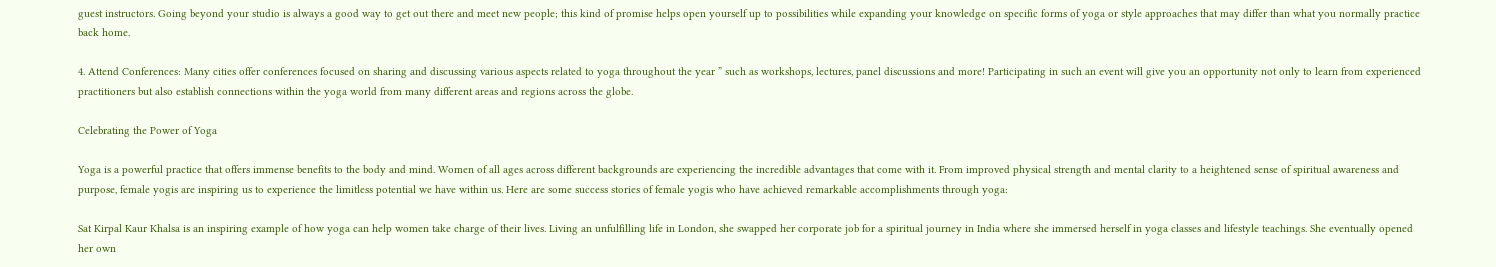guest instructors. Going beyond your studio is always a good way to get out there and meet new people; this kind of promise helps open yourself up to possibilities while expanding your knowledge on specific forms of yoga or style approaches that may differ than what you normally practice back home.

4. Attend Conferences: Many cities offer conferences focused on sharing and discussing various aspects related to yoga throughout the year ” such as workshops, lectures, panel discussions and more! Participating in such an event will give you an opportunity not only to learn from experienced practitioners but also establish connections within the yoga world from many different areas and regions across the globe.

Celebrating the Power of Yoga

Yoga is a powerful practice that offers immense benefits to the body and mind. Women of all ages across different backgrounds are experiencing the incredible advantages that come with it. From improved physical strength and mental clarity to a heightened sense of spiritual awareness and purpose, female yogis are inspiring us to experience the limitless potential we have within us. Here are some success stories of female yogis who have achieved remarkable accomplishments through yoga:

Sat Kirpal Kaur Khalsa is an inspiring example of how yoga can help women take charge of their lives. Living an unfulfilling life in London, she swapped her corporate job for a spiritual journey in India where she immersed herself in yoga classes and lifestyle teachings. She eventually opened her own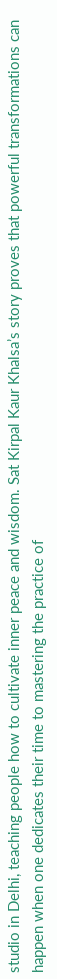studio in Delhi, teaching people how to cultivate inner peace and wisdom. Sat Kirpal Kaur Khalsa’s story proves that powerful transformations can happen when one dedicates their time to mastering the practice of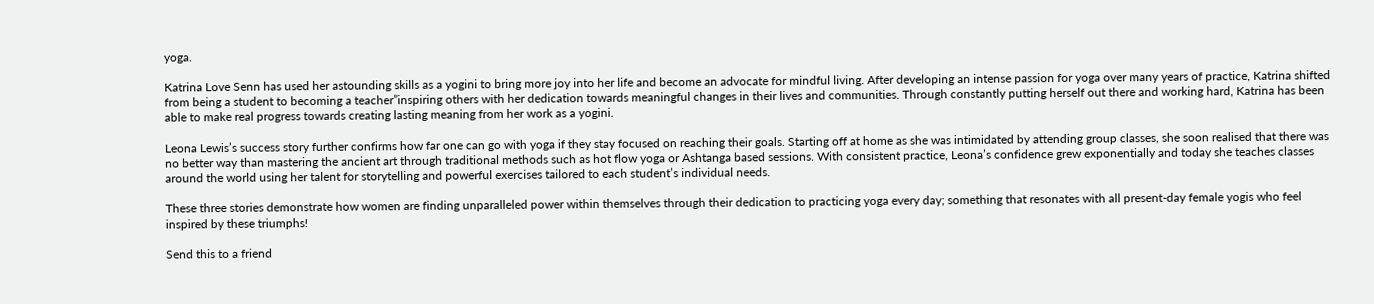yoga.

Katrina Love Senn has used her astounding skills as a yogini to bring more joy into her life and become an advocate for mindful living. After developing an intense passion for yoga over many years of practice, Katrina shifted from being a student to becoming a teacher”inspiring others with her dedication towards meaningful changes in their lives and communities. Through constantly putting herself out there and working hard, Katrina has been able to make real progress towards creating lasting meaning from her work as a yogini.

Leona Lewis’s success story further confirms how far one can go with yoga if they stay focused on reaching their goals. Starting off at home as she was intimidated by attending group classes, she soon realised that there was no better way than mastering the ancient art through traditional methods such as hot flow yoga or Ashtanga based sessions. With consistent practice, Leona’s confidence grew exponentially and today she teaches classes around the world using her talent for storytelling and powerful exercises tailored to each student’s individual needs.

These three stories demonstrate how women are finding unparalleled power within themselves through their dedication to practicing yoga every day; something that resonates with all present-day female yogis who feel inspired by these triumphs!

Send this to a friend